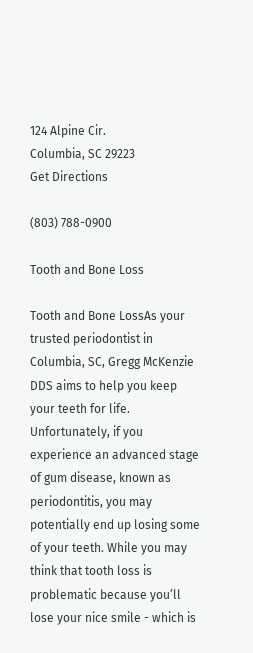124 Alpine Cir.
Columbia, SC 29223
Get Directions

(803) 788-0900

Tooth and Bone Loss

Tooth and Bone LossAs your trusted periodontist in Columbia, SC, Gregg McKenzie DDS aims to help you keep your teeth for life. Unfortunately, if you experience an advanced stage of gum disease, known as periodontitis, you may potentially end up losing some of your teeth. While you may think that tooth loss is problematic because you’ll lose your nice smile - which is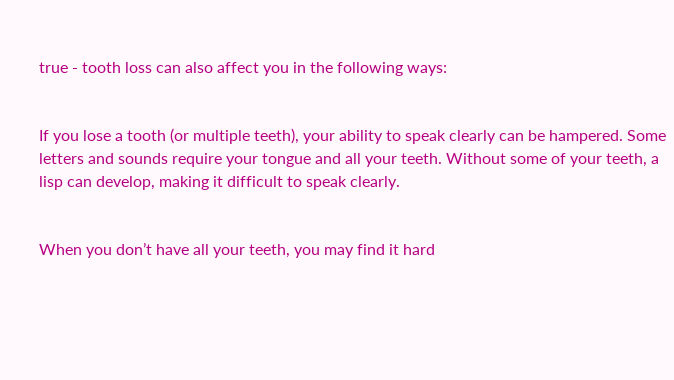true - tooth loss can also affect you in the following ways:


If you lose a tooth (or multiple teeth), your ability to speak clearly can be hampered. Some letters and sounds require your tongue and all your teeth. Without some of your teeth, a lisp can develop, making it difficult to speak clearly.


When you don’t have all your teeth, you may find it hard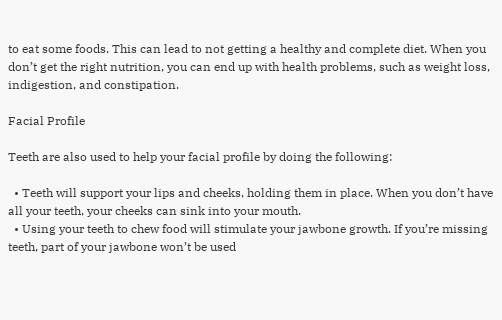to eat some foods. This can lead to not getting a healthy and complete diet. When you don’t get the right nutrition, you can end up with health problems, such as weight loss, indigestion, and constipation.

Facial Profile

Teeth are also used to help your facial profile by doing the following:

  • Teeth will support your lips and cheeks, holding them in place. When you don’t have all your teeth, your cheeks can sink into your mouth.
  • Using your teeth to chew food will stimulate your jawbone growth. If you’re missing teeth, part of your jawbone won’t be used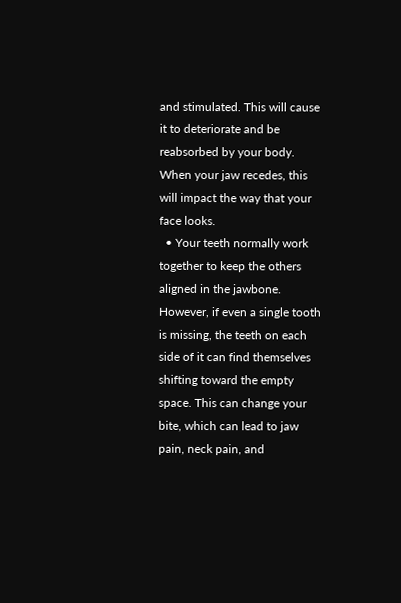and stimulated. This will cause it to deteriorate and be reabsorbed by your body. When your jaw recedes, this will impact the way that your face looks.
  • Your teeth normally work together to keep the others aligned in the jawbone. However, if even a single tooth is missing, the teeth on each side of it can find themselves shifting toward the empty space. This can change your bite, which can lead to jaw pain, neck pain, and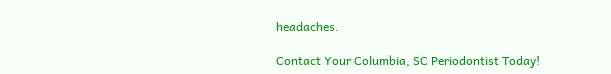headaches.

Contact Your Columbia, SC Periodontist Today!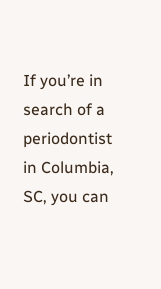If you’re in search of a periodontist in Columbia, SC, you can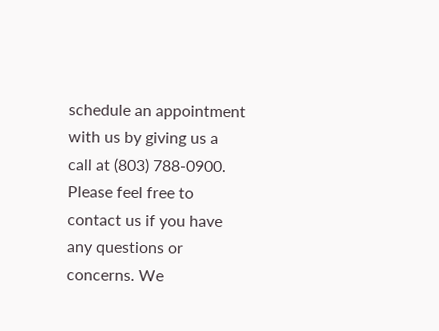schedule an appointment with us by giving us a call at (803) 788-0900. Please feel free to contact us if you have any questions or concerns. We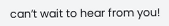can’t wait to hear from you!